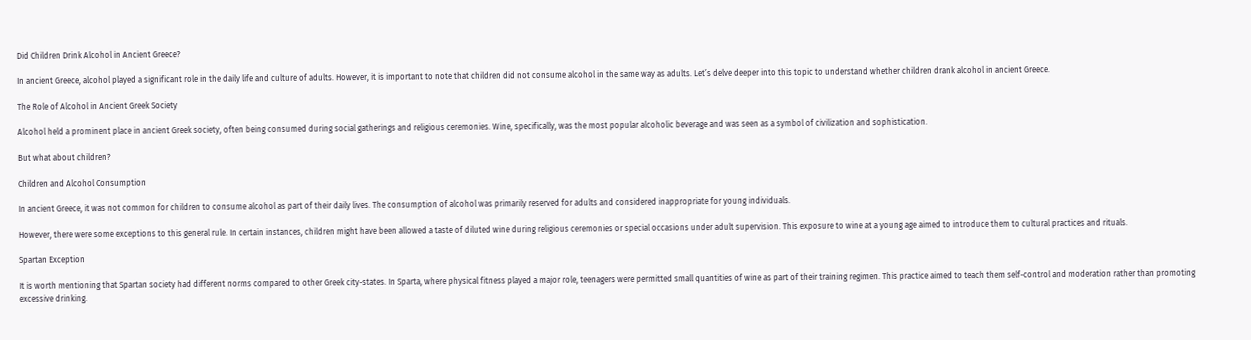Did Children Drink Alcohol in Ancient Greece?

In ancient Greece, alcohol played a significant role in the daily life and culture of adults. However, it is important to note that children did not consume alcohol in the same way as adults. Let’s delve deeper into this topic to understand whether children drank alcohol in ancient Greece.

The Role of Alcohol in Ancient Greek Society

Alcohol held a prominent place in ancient Greek society, often being consumed during social gatherings and religious ceremonies. Wine, specifically, was the most popular alcoholic beverage and was seen as a symbol of civilization and sophistication.

But what about children?

Children and Alcohol Consumption

In ancient Greece, it was not common for children to consume alcohol as part of their daily lives. The consumption of alcohol was primarily reserved for adults and considered inappropriate for young individuals.

However, there were some exceptions to this general rule. In certain instances, children might have been allowed a taste of diluted wine during religious ceremonies or special occasions under adult supervision. This exposure to wine at a young age aimed to introduce them to cultural practices and rituals.

Spartan Exception

It is worth mentioning that Spartan society had different norms compared to other Greek city-states. In Sparta, where physical fitness played a major role, teenagers were permitted small quantities of wine as part of their training regimen. This practice aimed to teach them self-control and moderation rather than promoting excessive drinking.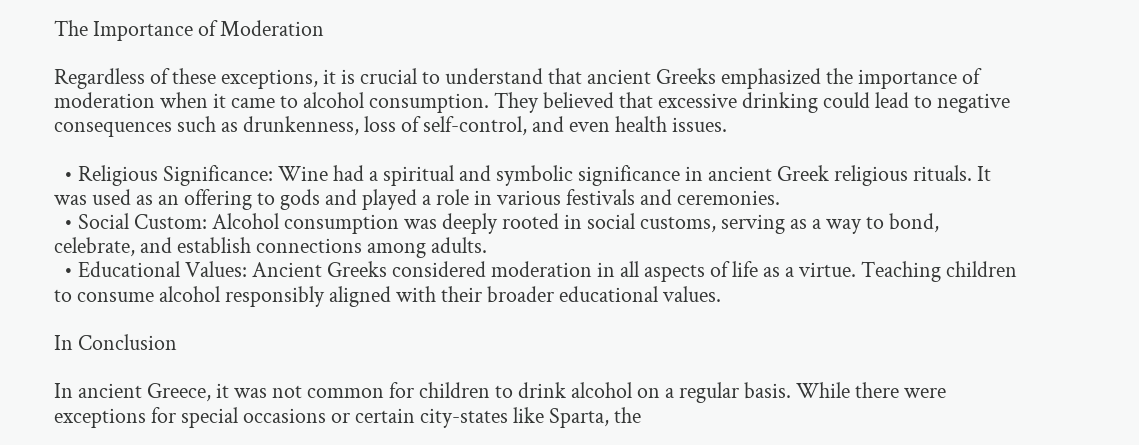The Importance of Moderation

Regardless of these exceptions, it is crucial to understand that ancient Greeks emphasized the importance of moderation when it came to alcohol consumption. They believed that excessive drinking could lead to negative consequences such as drunkenness, loss of self-control, and even health issues.

  • Religious Significance: Wine had a spiritual and symbolic significance in ancient Greek religious rituals. It was used as an offering to gods and played a role in various festivals and ceremonies.
  • Social Custom: Alcohol consumption was deeply rooted in social customs, serving as a way to bond, celebrate, and establish connections among adults.
  • Educational Values: Ancient Greeks considered moderation in all aspects of life as a virtue. Teaching children to consume alcohol responsibly aligned with their broader educational values.

In Conclusion

In ancient Greece, it was not common for children to drink alcohol on a regular basis. While there were exceptions for special occasions or certain city-states like Sparta, the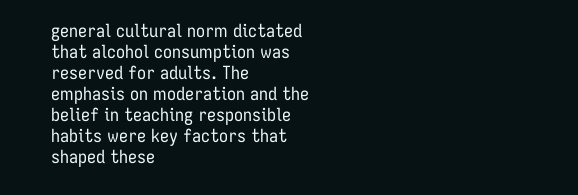general cultural norm dictated that alcohol consumption was reserved for adults. The emphasis on moderation and the belief in teaching responsible habits were key factors that shaped these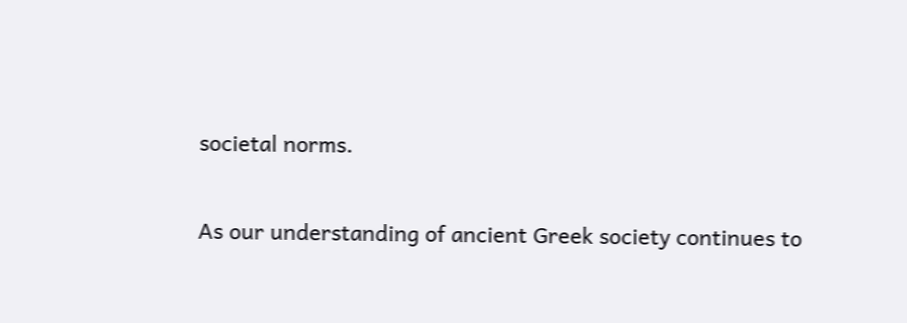societal norms.

As our understanding of ancient Greek society continues to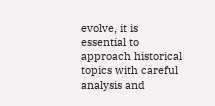evolve, it is essential to approach historical topics with careful analysis and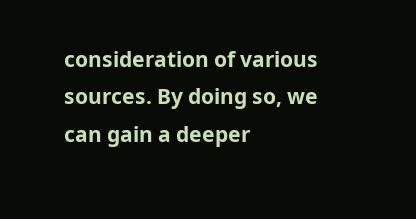consideration of various sources. By doing so, we can gain a deeper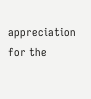appreciation for the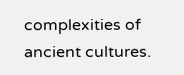complexities of ancient cultures.